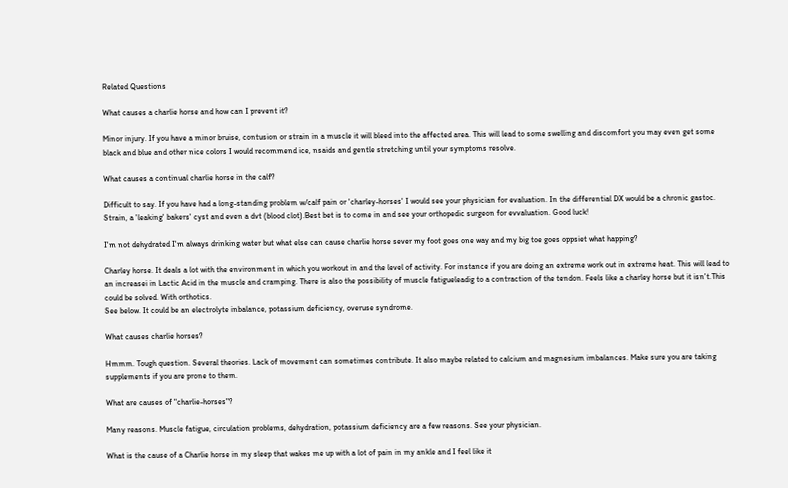Related Questions

What causes a charlie horse and how can I prevent it?

Minor injury. If you have a minor bruise, contusion or strain in a muscle it will bleed into the affected area. This will lead to some swelling and discomfort you may even get some black and blue and other nice colors I would recommend ice, nsaids and gentle stretching until your symptoms resolve.

What causes a continual charlie horse in the calf?

Difficult to say. If you have had a long-standing problem w/calf pain or 'charley-horses' I would see your physician for evaluation. In the differential DX would be a chronic gastoc. Strain, a 'leaking' bakers' cyst and even a dvt (blood clot).Best bet is to come in and see your orthopedic surgeon for evvaluation. Good luck!

I'm not dehydrated I'm always drinking water but what else can cause charlie horse sever my foot goes one way and my big toe goes oppsiet what happing?

Charley horse. It deals a lot with the environment in which you workout in and the level of activity. For instance if you are doing an extreme work out in extreme heat. This will lead to an increasei in Lactic Acid in the muscle and cramping. There is also the possibility of muscle fatigueleadig to a contraction of the tendon. Feels like a charley horse but it isn't.This could be solved. With orthotics.
See below. It could be an electrolyte inbalance, potassium deficiency, overuse syndrome.

What causes charlie horses?

Hmmm. Tough question. Several theories. Lack of movement can sometimes contribute. It also maybe related to calcium and magnesium imbalances. Make sure you are taking supplements if you are prone to them.

What are causes of "charlie-horses"?

Many reasons. Muscle fatigue, circulation problems, dehydration, potassium deficiency are a few reasons. See your physician.

What is the cause of a Charlie horse in my sleep that wakes me up with a lot of pain in my ankle and I feel like it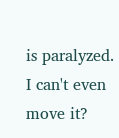is paralyzed. I can't even move it?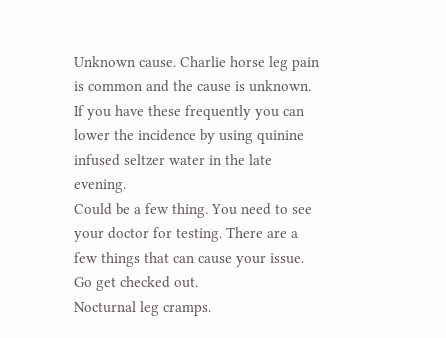Unknown cause. Charlie horse leg pain is common and the cause is unknown. If you have these frequently you can lower the incidence by using quinine infused seltzer water in the late evening.
Could be a few thing. You need to see your doctor for testing. There are a few things that can cause your issue. Go get checked out.
Nocturnal leg cramps.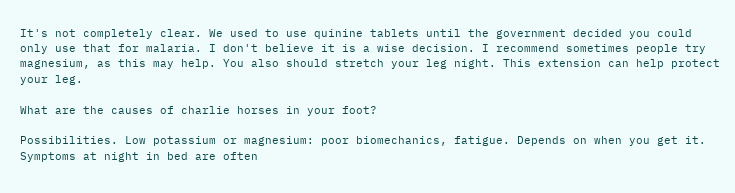It's not completely clear. We used to use quinine tablets until the government decided you could only use that for malaria. I don't believe it is a wise decision. I recommend sometimes people try magnesium, as this may help. You also should stretch your leg night. This extension can help protect your leg.

What are the causes of charlie horses in your foot?

Possibilities. Low potassium or magnesium: poor biomechanics, fatigue. Depends on when you get it. Symptoms at night in bed are often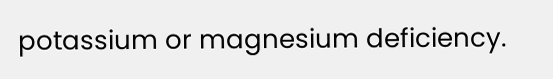potassium or magnesium deficiency.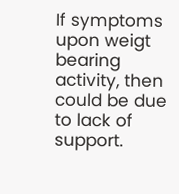If symptoms upon weigt bearing activity, then could be due to lack of support.